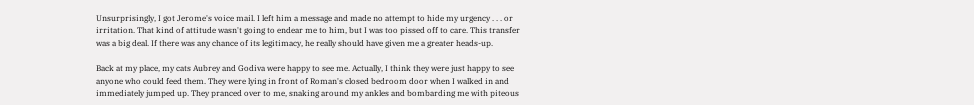Unsurprisingly, I got Jerome's voice mail. I left him a message and made no attempt to hide my urgency . . . or irritation. That kind of attitude wasn't going to endear me to him, but I was too pissed off to care. This transfer was a big deal. If there was any chance of its legitimacy, he really should have given me a greater heads-up.

Back at my place, my cats Aubrey and Godiva were happy to see me. Actually, I think they were just happy to see anyone who could feed them. They were lying in front of Roman's closed bedroom door when I walked in and immediately jumped up. They pranced over to me, snaking around my ankles and bombarding me with piteous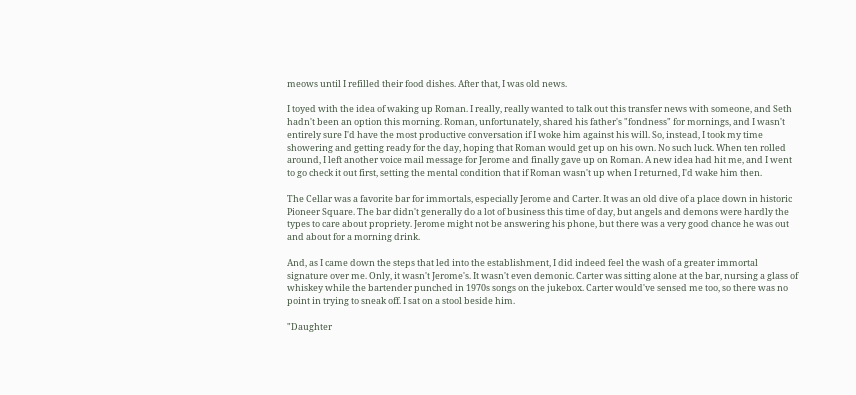meows until I refilled their food dishes. After that, I was old news.

I toyed with the idea of waking up Roman. I really, really wanted to talk out this transfer news with someone, and Seth hadn't been an option this morning. Roman, unfortunately, shared his father's "fondness" for mornings, and I wasn't entirely sure I'd have the most productive conversation if I woke him against his will. So, instead, I took my time showering and getting ready for the day, hoping that Roman would get up on his own. No such luck. When ten rolled around, I left another voice mail message for Jerome and finally gave up on Roman. A new idea had hit me, and I went to go check it out first, setting the mental condition that if Roman wasn't up when I returned, I'd wake him then.

The Cellar was a favorite bar for immortals, especially Jerome and Carter. It was an old dive of a place down in historic Pioneer Square. The bar didn't generally do a lot of business this time of day, but angels and demons were hardly the types to care about propriety. Jerome might not be answering his phone, but there was a very good chance he was out and about for a morning drink.

And, as I came down the steps that led into the establishment, I did indeed feel the wash of a greater immortal signature over me. Only, it wasn't Jerome's. It wasn't even demonic. Carter was sitting alone at the bar, nursing a glass of whiskey while the bartender punched in 1970s songs on the jukebox. Carter would've sensed me too, so there was no point in trying to sneak off. I sat on a stool beside him.

"Daughter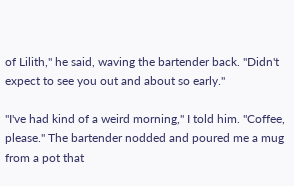of Lilith," he said, waving the bartender back. "Didn't expect to see you out and about so early."

"I've had kind of a weird morning," I told him. "Coffee, please." The bartender nodded and poured me a mug from a pot that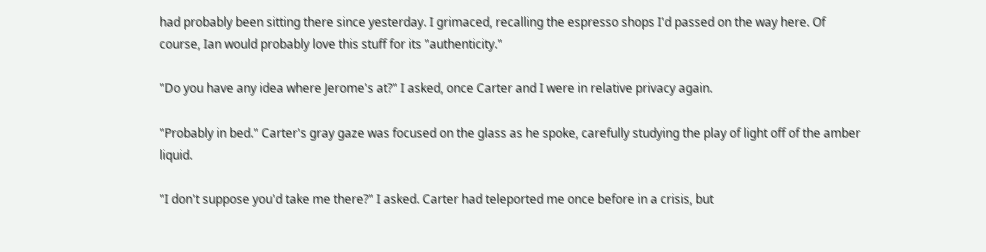had probably been sitting there since yesterday. I grimaced, recalling the espresso shops I'd passed on the way here. Of course, Ian would probably love this stuff for its "authenticity."

"Do you have any idea where Jerome's at?" I asked, once Carter and I were in relative privacy again.

"Probably in bed." Carter's gray gaze was focused on the glass as he spoke, carefully studying the play of light off of the amber liquid.

"I don't suppose you'd take me there?" I asked. Carter had teleported me once before in a crisis, but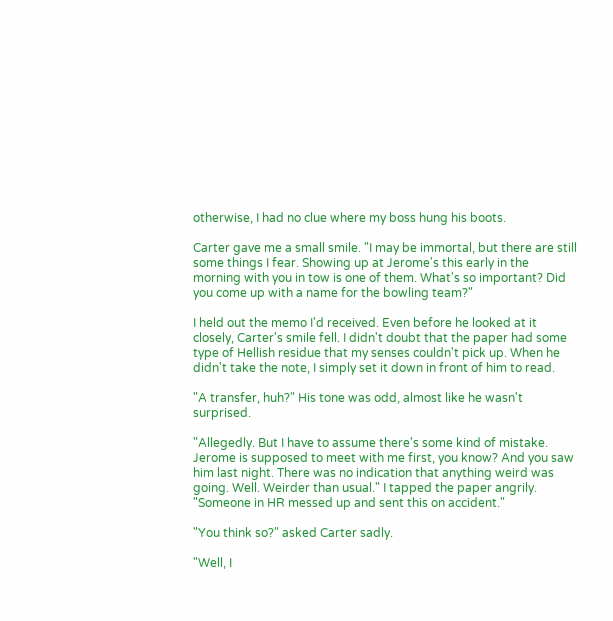otherwise, I had no clue where my boss hung his boots.

Carter gave me a small smile. "I may be immortal, but there are still some things I fear. Showing up at Jerome's this early in the morning with you in tow is one of them. What's so important? Did you come up with a name for the bowling team?"

I held out the memo I'd received. Even before he looked at it closely, Carter's smile fell. I didn't doubt that the paper had some type of Hellish residue that my senses couldn't pick up. When he didn't take the note, I simply set it down in front of him to read.

"A transfer, huh?" His tone was odd, almost like he wasn't surprised.

"Allegedly. But I have to assume there's some kind of mistake. Jerome is supposed to meet with me first, you know? And you saw him last night. There was no indication that anything weird was going. Well. Weirder than usual." I tapped the paper angrily. "Someone in HR messed up and sent this on accident."

"You think so?" asked Carter sadly.

"Well, I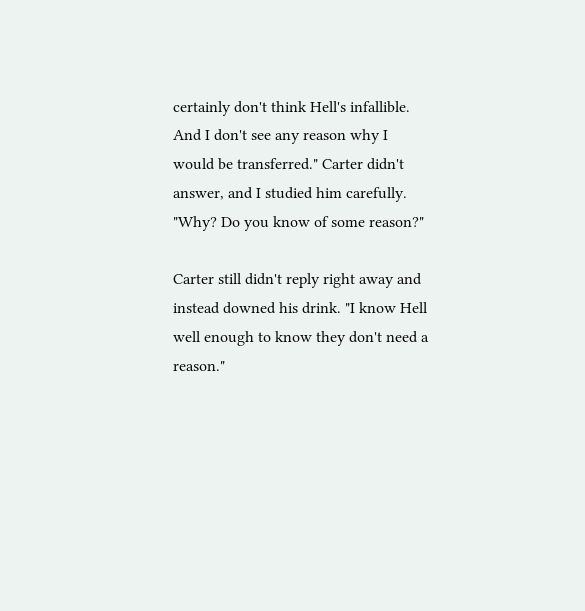certainly don't think Hell's infallible. And I don't see any reason why I would be transferred." Carter didn't answer, and I studied him carefully. "Why? Do you know of some reason?"

Carter still didn't reply right away and instead downed his drink. "I know Hell well enough to know they don't need a reason."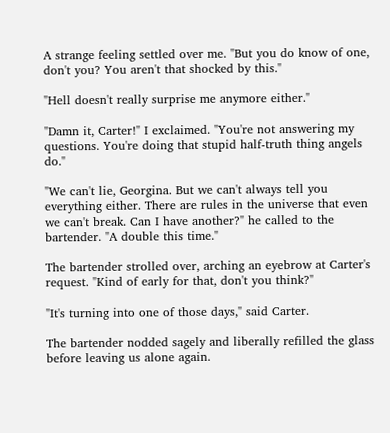A strange feeling settled over me. "But you do know of one, don't you? You aren't that shocked by this."

"Hell doesn't really surprise me anymore either."

"Damn it, Carter!" I exclaimed. "You're not answering my questions. You're doing that stupid half-truth thing angels do."

"We can't lie, Georgina. But we can't always tell you everything either. There are rules in the universe that even we can't break. Can I have another?" he called to the bartender. "A double this time."

The bartender strolled over, arching an eyebrow at Carter's request. "Kind of early for that, don't you think?"

"It's turning into one of those days," said Carter.

The bartender nodded sagely and liberally refilled the glass before leaving us alone again.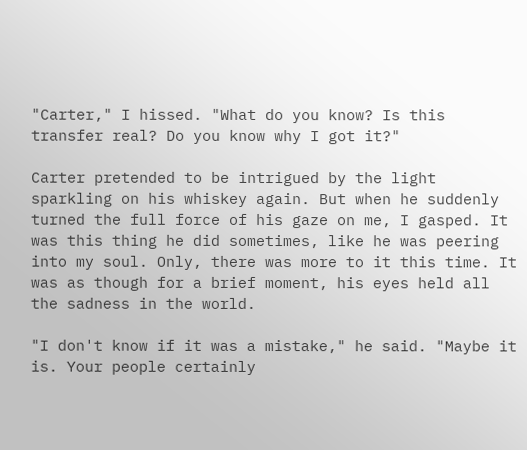"Carter," I hissed. "What do you know? Is this transfer real? Do you know why I got it?"

Carter pretended to be intrigued by the light sparkling on his whiskey again. But when he suddenly turned the full force of his gaze on me, I gasped. It was this thing he did sometimes, like he was peering into my soul. Only, there was more to it this time. It was as though for a brief moment, his eyes held all the sadness in the world.

"I don't know if it was a mistake," he said. "Maybe it is. Your people certainly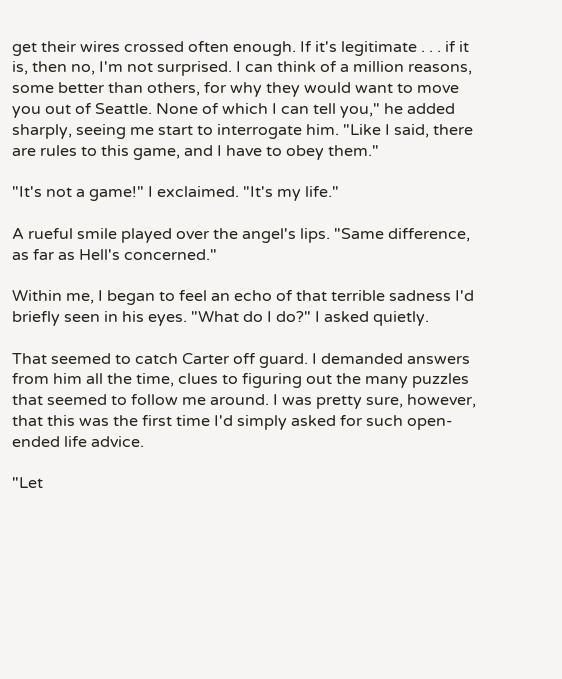get their wires crossed often enough. If it's legitimate . . . if it is, then no, I'm not surprised. I can think of a million reasons, some better than others, for why they would want to move you out of Seattle. None of which I can tell you," he added sharply, seeing me start to interrogate him. "Like I said, there are rules to this game, and I have to obey them."

"It's not a game!" I exclaimed. "It's my life."

A rueful smile played over the angel's lips. "Same difference, as far as Hell's concerned."

Within me, I began to feel an echo of that terrible sadness I'd briefly seen in his eyes. "What do I do?" I asked quietly.

That seemed to catch Carter off guard. I demanded answers from him all the time, clues to figuring out the many puzzles that seemed to follow me around. I was pretty sure, however, that this was the first time I'd simply asked for such open-ended life advice.

"Let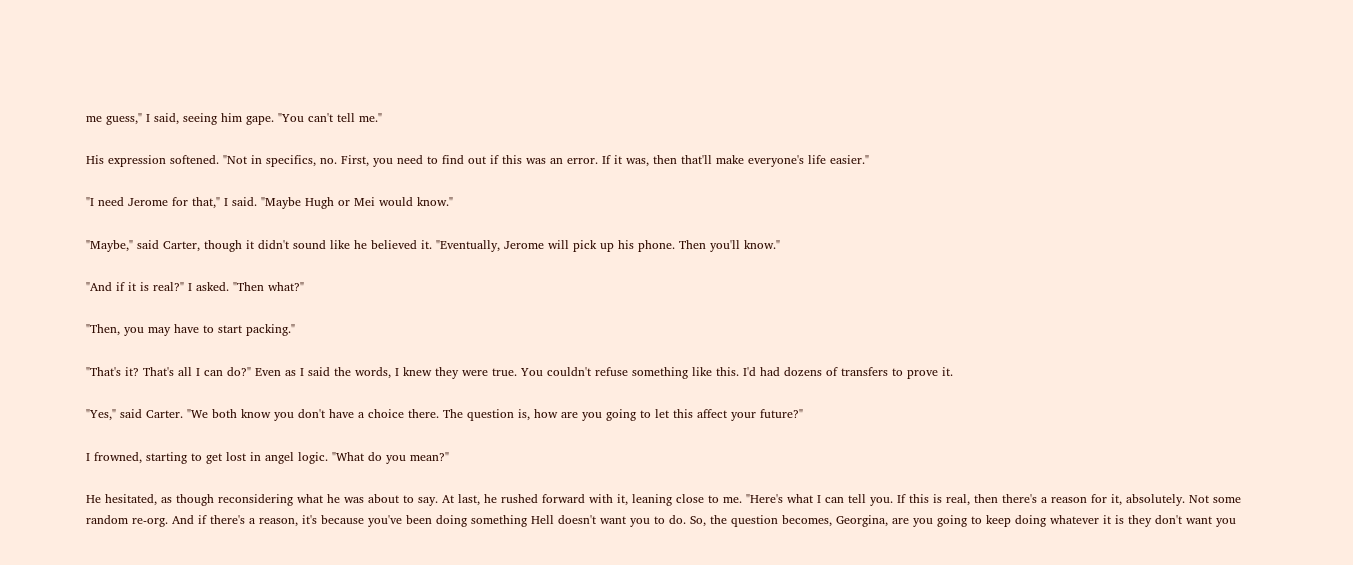me guess," I said, seeing him gape. "You can't tell me."

His expression softened. "Not in specifics, no. First, you need to find out if this was an error. If it was, then that'll make everyone's life easier."

"I need Jerome for that," I said. "Maybe Hugh or Mei would know."

"Maybe," said Carter, though it didn't sound like he believed it. "Eventually, Jerome will pick up his phone. Then you'll know."

"And if it is real?" I asked. "Then what?"

"Then, you may have to start packing."

"That's it? That's all I can do?" Even as I said the words, I knew they were true. You couldn't refuse something like this. I'd had dozens of transfers to prove it.

"Yes," said Carter. "We both know you don't have a choice there. The question is, how are you going to let this affect your future?"

I frowned, starting to get lost in angel logic. "What do you mean?"

He hesitated, as though reconsidering what he was about to say. At last, he rushed forward with it, leaning close to me. "Here's what I can tell you. If this is real, then there's a reason for it, absolutely. Not some random re-org. And if there's a reason, it's because you've been doing something Hell doesn't want you to do. So, the question becomes, Georgina, are you going to keep doing whatever it is they don't want you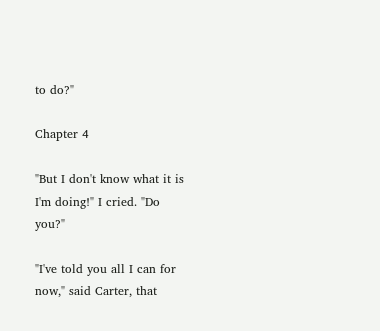to do?"

Chapter 4

"But I don't know what it is I'm doing!" I cried. "Do you?"

"I've told you all I can for now," said Carter, that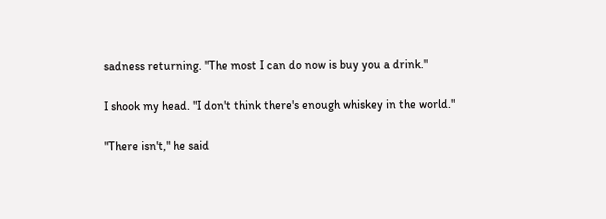sadness returning. "The most I can do now is buy you a drink."

I shook my head. "I don't think there's enough whiskey in the world."

"There isn't," he said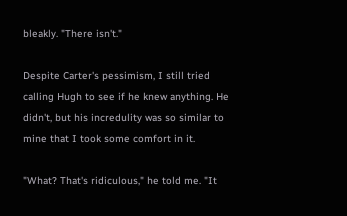bleakly. "There isn't."

Despite Carter's pessimism, I still tried calling Hugh to see if he knew anything. He didn't, but his incredulity was so similar to mine that I took some comfort in it.

"What? That's ridiculous," he told me. "It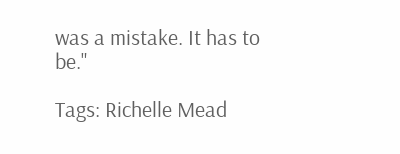was a mistake. It has to be."

Tags: Richelle Mead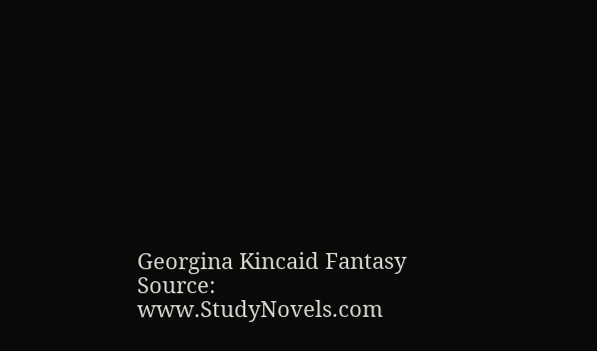Georgina Kincaid Fantasy
Source: www.StudyNovels.com